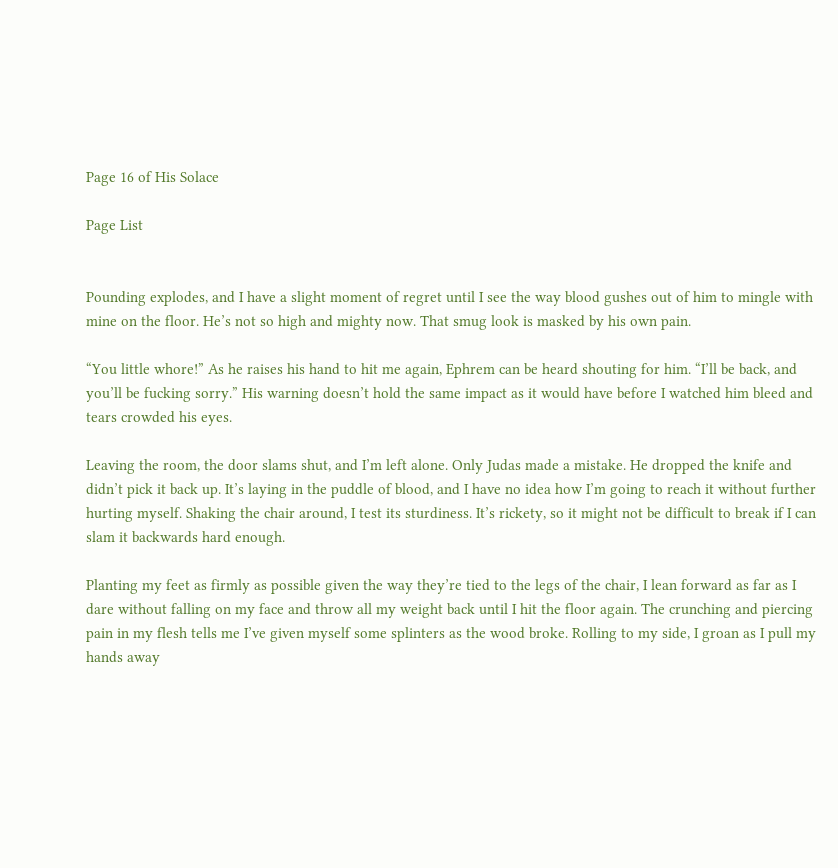Page 16 of His Solace

Page List


Pounding explodes, and I have a slight moment of regret until I see the way blood gushes out of him to mingle with mine on the floor. He’s not so high and mighty now. That smug look is masked by his own pain.

“You little whore!” As he raises his hand to hit me again, Ephrem can be heard shouting for him. “I’ll be back, and you’ll be fucking sorry.” His warning doesn’t hold the same impact as it would have before I watched him bleed and tears crowded his eyes.

Leaving the room, the door slams shut, and I’m left alone. Only Judas made a mistake. He dropped the knife and didn’t pick it back up. It’s laying in the puddle of blood, and I have no idea how I’m going to reach it without further hurting myself. Shaking the chair around, I test its sturdiness. It’s rickety, so it might not be difficult to break if I can slam it backwards hard enough.

Planting my feet as firmly as possible given the way they’re tied to the legs of the chair, I lean forward as far as I dare without falling on my face and throw all my weight back until I hit the floor again. The crunching and piercing pain in my flesh tells me I’ve given myself some splinters as the wood broke. Rolling to my side, I groan as I pull my hands away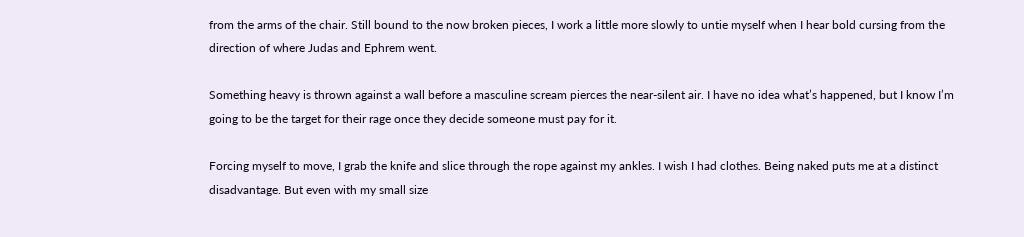from the arms of the chair. Still bound to the now broken pieces, I work a little more slowly to untie myself when I hear bold cursing from the direction of where Judas and Ephrem went.

Something heavy is thrown against a wall before a masculine scream pierces the near-silent air. I have no idea what’s happened, but I know I’m going to be the target for their rage once they decide someone must pay for it.

Forcing myself to move, I grab the knife and slice through the rope against my ankles. I wish I had clothes. Being naked puts me at a distinct disadvantage. But even with my small size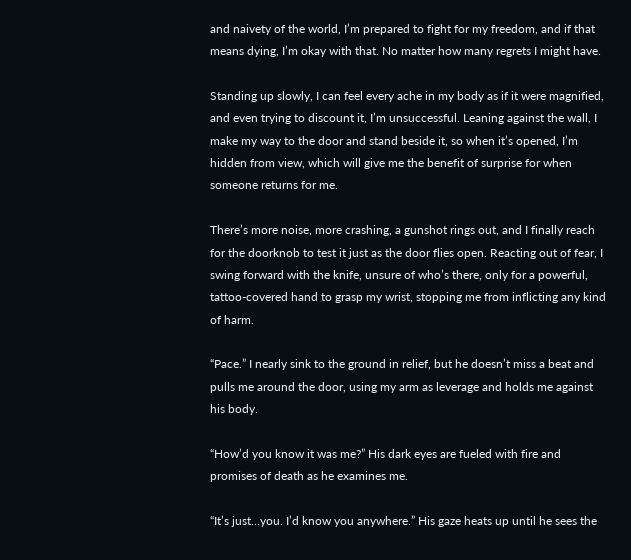and naivety of the world, I’m prepared to fight for my freedom, and if that means dying, I’m okay with that. No matter how many regrets I might have.

Standing up slowly, I can feel every ache in my body as if it were magnified, and even trying to discount it, I’m unsuccessful. Leaning against the wall, I make my way to the door and stand beside it, so when it’s opened, I’m hidden from view, which will give me the benefit of surprise for when someone returns for me.

There’s more noise, more crashing, a gunshot rings out, and I finally reach for the doorknob to test it just as the door flies open. Reacting out of fear, I swing forward with the knife, unsure of who’s there, only for a powerful, tattoo-covered hand to grasp my wrist, stopping me from inflicting any kind of harm.

“Pace.” I nearly sink to the ground in relief, but he doesn’t miss a beat and pulls me around the door, using my arm as leverage and holds me against his body.

“How’d you know it was me?” His dark eyes are fueled with fire and promises of death as he examines me.

“It’s just…you. I’d know you anywhere.” His gaze heats up until he sees the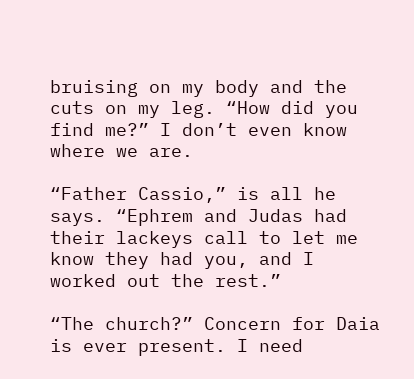bruising on my body and the cuts on my leg. “How did you find me?” I don’t even know where we are.

“Father Cassio,” is all he says. “Ephrem and Judas had their lackeys call to let me know they had you, and I worked out the rest.”

“The church?” Concern for Daia is ever present. I need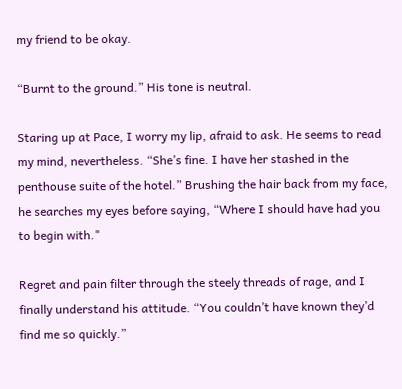my friend to be okay.

“Burnt to the ground.” His tone is neutral.

Staring up at Pace, I worry my lip, afraid to ask. He seems to read my mind, nevertheless. “She’s fine. I have her stashed in the penthouse suite of the hotel.” Brushing the hair back from my face, he searches my eyes before saying, “Where I should have had you to begin with."

Regret and pain filter through the steely threads of rage, and I finally understand his attitude. “You couldn’t have known they’d find me so quickly.”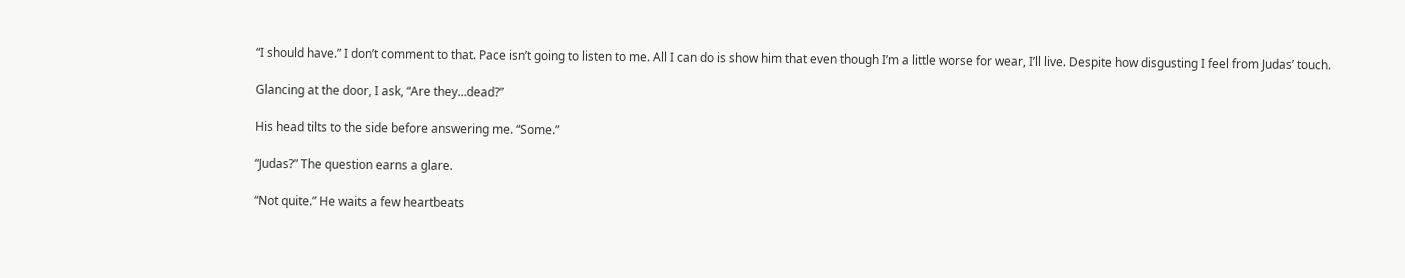“I should have.” I don’t comment to that. Pace isn’t going to listen to me. All I can do is show him that even though I’m a little worse for wear, I’ll live. Despite how disgusting I feel from Judas’ touch.

Glancing at the door, I ask, “Are they…dead?”

His head tilts to the side before answering me. “Some.”

“Judas?” The question earns a glare.

“Not quite.” He waits a few heartbeats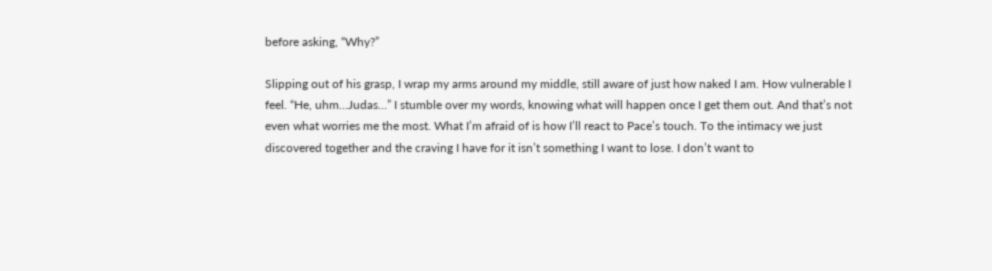before asking, “Why?”

Slipping out of his grasp, I wrap my arms around my middle, still aware of just how naked I am. How vulnerable I feel. “He, uhm…Judas…” I stumble over my words, knowing what will happen once I get them out. And that’s not even what worries me the most. What I’m afraid of is how I’ll react to Pace’s touch. To the intimacy we just discovered together and the craving I have for it isn’t something I want to lose. I don’t want to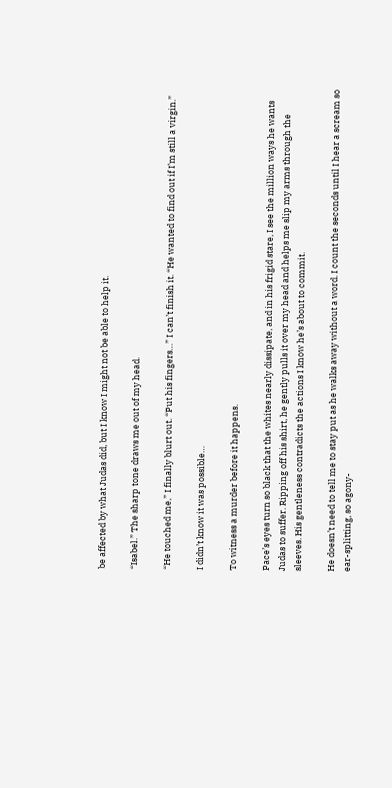be affected by what Judas did, but I know I might not be able to help it.

“Isabel.” The sharp tone draws me out of my head.

“He touched me,” I finally blurt out. “Put his fingers…” I can’t finish it. “He wanted to find out if I’m still a virgin.”

I didn’t know it was possible…

To witness a murder before it happens.

Pace’s eyes turn so black that the whites nearly dissipate, and in his frigid stare, I see the million ways he wants Judas to suffer. Ripping off his shirt, he gently pulls it over my head and helps me slip my arms through the sleeves. His gentleness contradicts the actions I know he’s about to commit.

He doesn’t need to tell me to stay put as he walks away without a word. I count the seconds until I hear a scream so ear-splitting, so agony-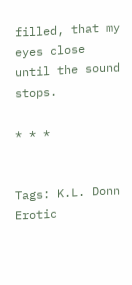filled, that my eyes close until the sound stops.

* * *


Tags: K.L. Donn Erotic